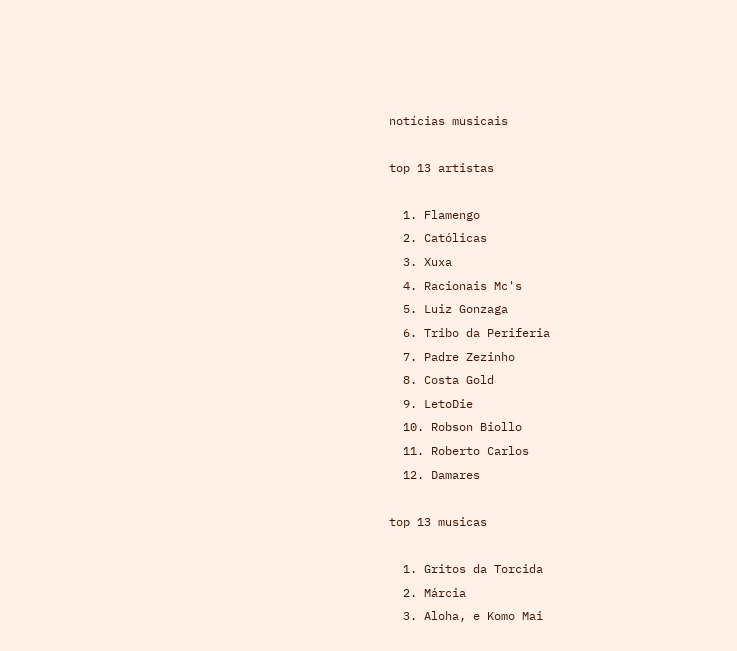notícias musicais

top 13 artistas

  1. Flamengo
  2. Católicas
  3. Xuxa
  4. Racionais Mc's
  5. Luiz Gonzaga
  6. Tribo da Periferia
  7. Padre Zezinho
  8. Costa Gold
  9. LetoDie
  10. Robson Biollo
  11. Roberto Carlos
  12. Damares

top 13 musicas

  1. Gritos da Torcida
  2. Márcia
  3. Aloha, e Komo Mai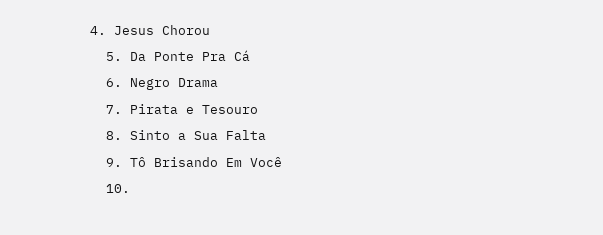4. Jesus Chorou
  5. Da Ponte Pra Cá
  6. Negro Drama
  7. Pirata e Tesouro
  8. Sinto a Sua Falta
  9. Tô Brisando Em Você
  10.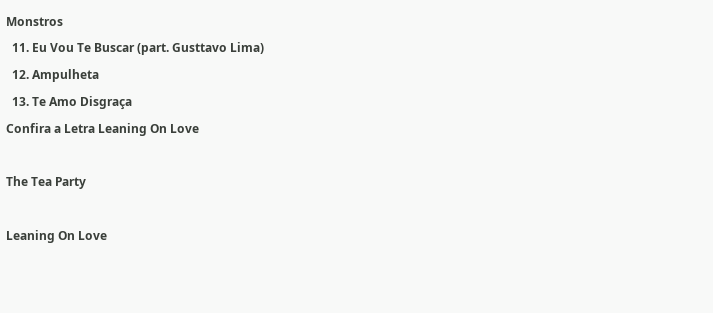Monstros
  11. Eu Vou Te Buscar (part. Gusttavo Lima)
  12. Ampulheta
  13. Te Amo Disgraça
Confira a Letra Leaning On Love

The Tea Party

Leaning On Love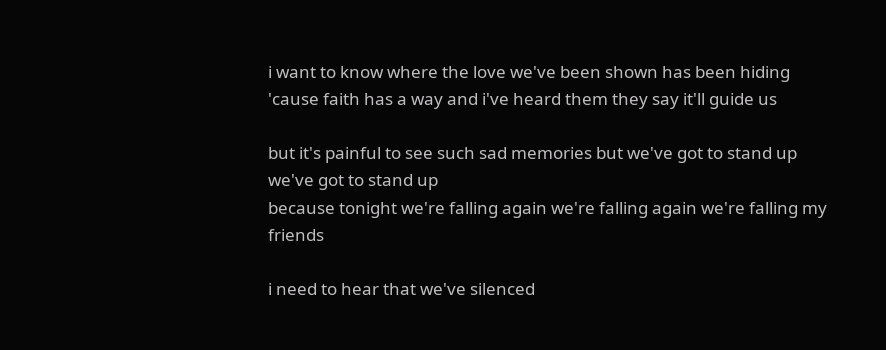i want to know where the love we've been shown has been hiding
'cause faith has a way and i've heard them they say it'll guide us

but it's painful to see such sad memories but we've got to stand up we've got to stand up
because tonight we're falling again we're falling again we're falling my friends

i need to hear that we've silenced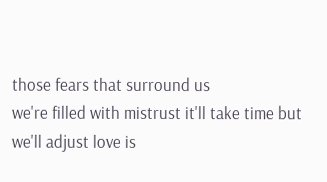those fears that surround us
we're filled with mistrust it'll take time but we'll adjust love is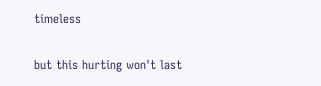timeless

but this hurting won't last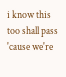i know this too shall pass
'cause we're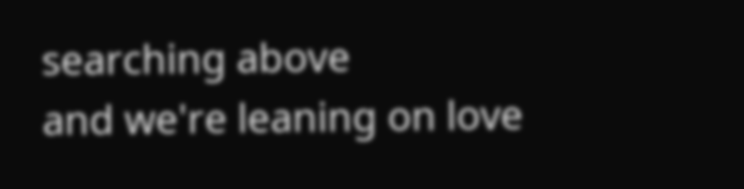searching above
and we're leaning on love